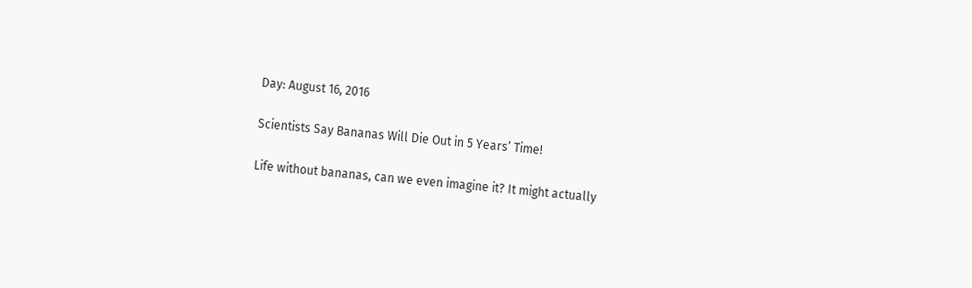Day: August 16, 2016

Scientists Say Bananas Will Die Out in 5 Years’ Time!

Life without bananas, can we even imagine it? It might actually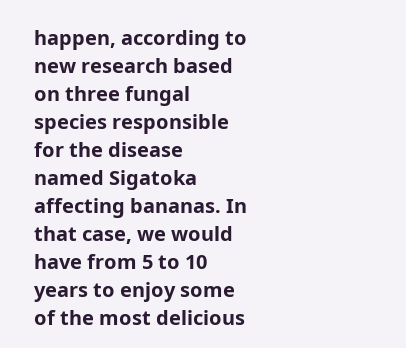happen, according to new research based on three fungal species responsible for the disease named Sigatoka affecting bananas. In that case, we would have from 5 to 10 years to enjoy some of the most delicious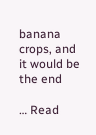banana crops, and it would be the end

… Read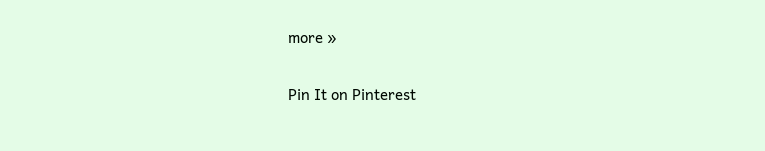more »

Pin It on Pinterest